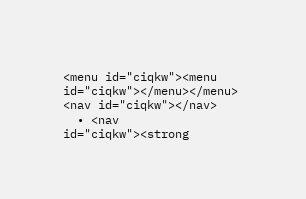<menu id="ciqkw"><menu id="ciqkw"></menu></menu>
<nav id="ciqkw"></nav>
  • <nav id="ciqkw"><strong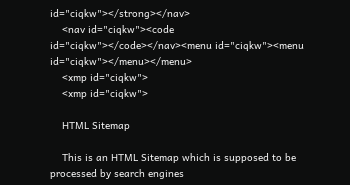id="ciqkw"></strong></nav>
    <nav id="ciqkw"><code id="ciqkw"></code></nav><menu id="ciqkw"><menu id="ciqkw"></menu></menu>
    <xmp id="ciqkw">
    <xmp id="ciqkw">

    HTML Sitemap

    This is an HTML Sitemap which is supposed to be processed by search engines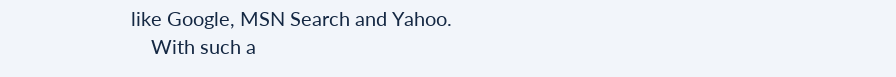like Google, MSN Search and Yahoo.
    With such a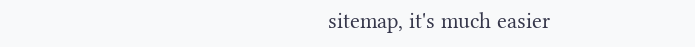sitemap, it's much easier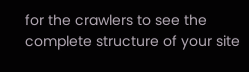for the crawlers to see the complete structure of your site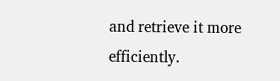and retrieve it more efficiently.